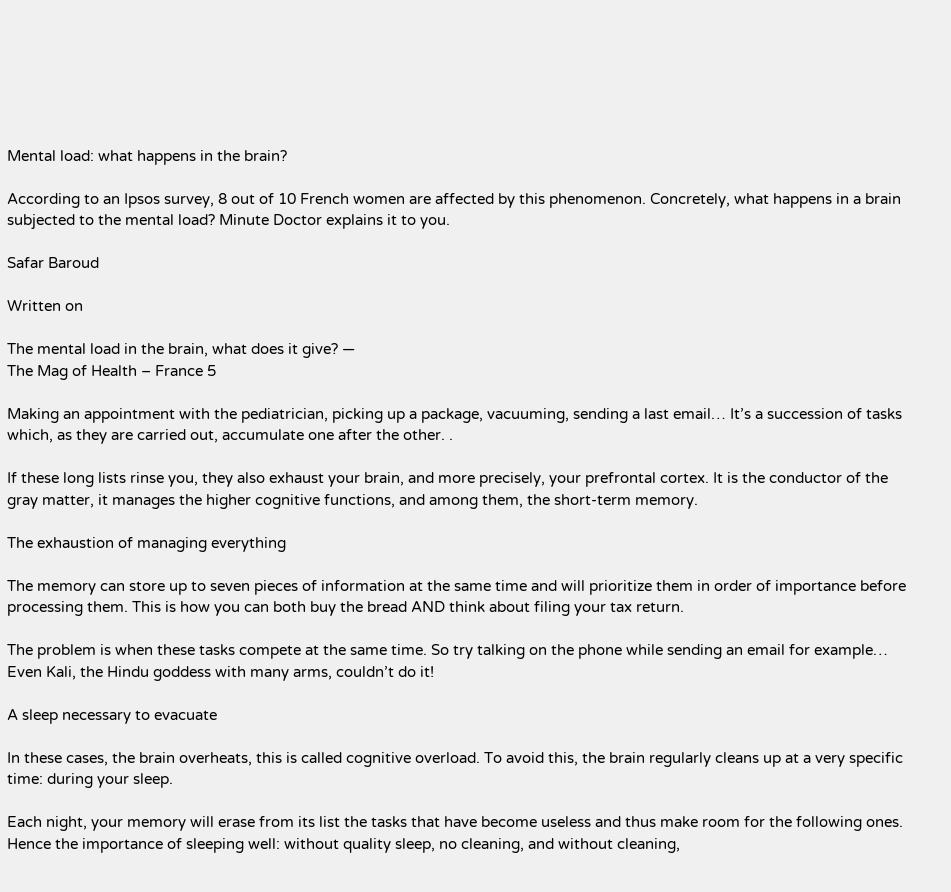Mental load: what happens in the brain?

According to an Ipsos survey, 8 out of 10 French women are affected by this phenomenon. Concretely, what happens in a brain subjected to the mental load? Minute Doctor explains it to you.

Safar Baroud

Written on

The mental load in the brain, what does it give? —
The Mag of Health – France 5

Making an appointment with the pediatrician, picking up a package, vacuuming, sending a last email… It’s a succession of tasks which, as they are carried out, accumulate one after the other. .

If these long lists rinse you, they also exhaust your brain, and more precisely, your prefrontal cortex. It is the conductor of the gray matter, it manages the higher cognitive functions, and among them, the short-term memory.

The exhaustion of managing everything

The memory can store up to seven pieces of information at the same time and will prioritize them in order of importance before processing them. This is how you can both buy the bread AND think about filing your tax return.

The problem is when these tasks compete at the same time. So try talking on the phone while sending an email for example… Even Kali, the Hindu goddess with many arms, couldn’t do it!

A sleep necessary to evacuate

In these cases, the brain overheats, this is called cognitive overload. To avoid this, the brain regularly cleans up at a very specific time: during your sleep.

Each night, your memory will erase from its list the tasks that have become useless and thus make room for the following ones. Hence the importance of sleeping well: without quality sleep, no cleaning, and without cleaning,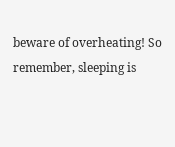beware of overheating! So remember, sleeping is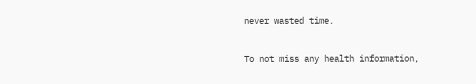never wasted time.

To not miss any health information,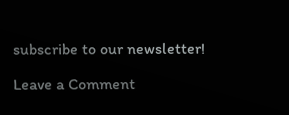subscribe to our newsletter!

Leave a Comment